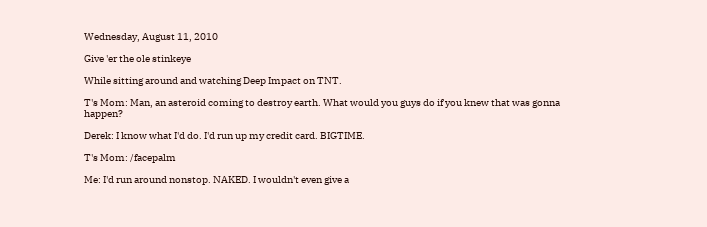Wednesday, August 11, 2010

Give 'er the ole stinkeye

While sitting around and watching Deep Impact on TNT.

T's Mom: Man, an asteroid coming to destroy earth. What would you guys do if you knew that was gonna happen?

Derek: I know what I'd do. I'd run up my credit card. BIGTIME.

T's Mom: /facepalm

Me: I'd run around nonstop. NAKED. I wouldn't even give a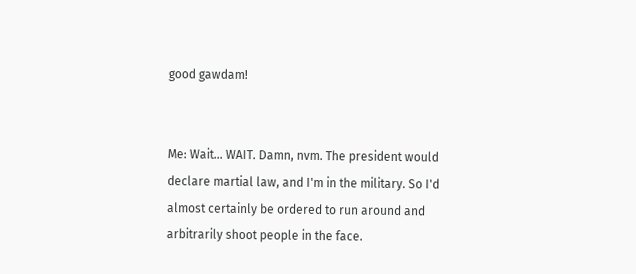good gawdam!


Me: Wait... WAIT. Damn, nvm. The president would declare martial law, and I'm in the military. So I'd almost certainly be ordered to run around and arbitrarily shoot people in the face.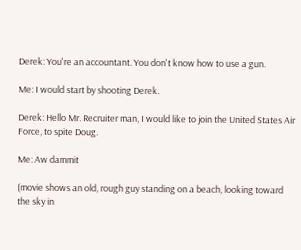Derek: You're an accountant. You don't know how to use a gun.

Me: I would start by shooting Derek.

Derek: Hello Mr. Recruiter man, I would like to join the United States Air Force, to spite Doug.

Me: Aw dammit

(movie shows an old, rough guy standing on a beach, looking toward the sky in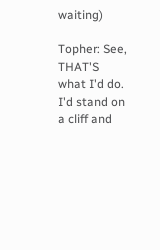waiting)

Topher: See, THAT'S what I'd do. I'd stand on a cliff and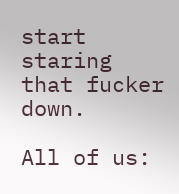start staring that fucker down.

All of us: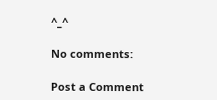^_^

No comments:

Post a Comment